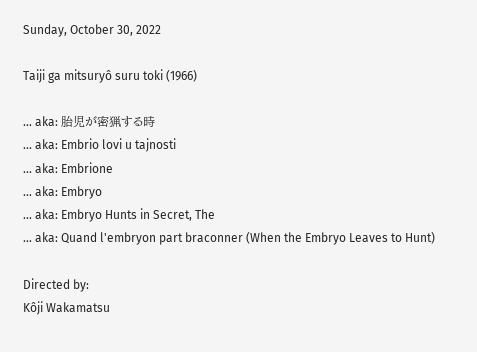Sunday, October 30, 2022

Taiji ga mitsuryô suru toki (1966)

... aka: 胎児が密猟する時
... aka: Embrio lovi u tajnosti
... aka: Embrione
... aka: Embryo
... aka: Embryo Hunts in Secret, The
... aka: Quand l'embryon part braconner (When the Embryo Leaves to Hunt)

Directed by:
Kôji Wakamatsu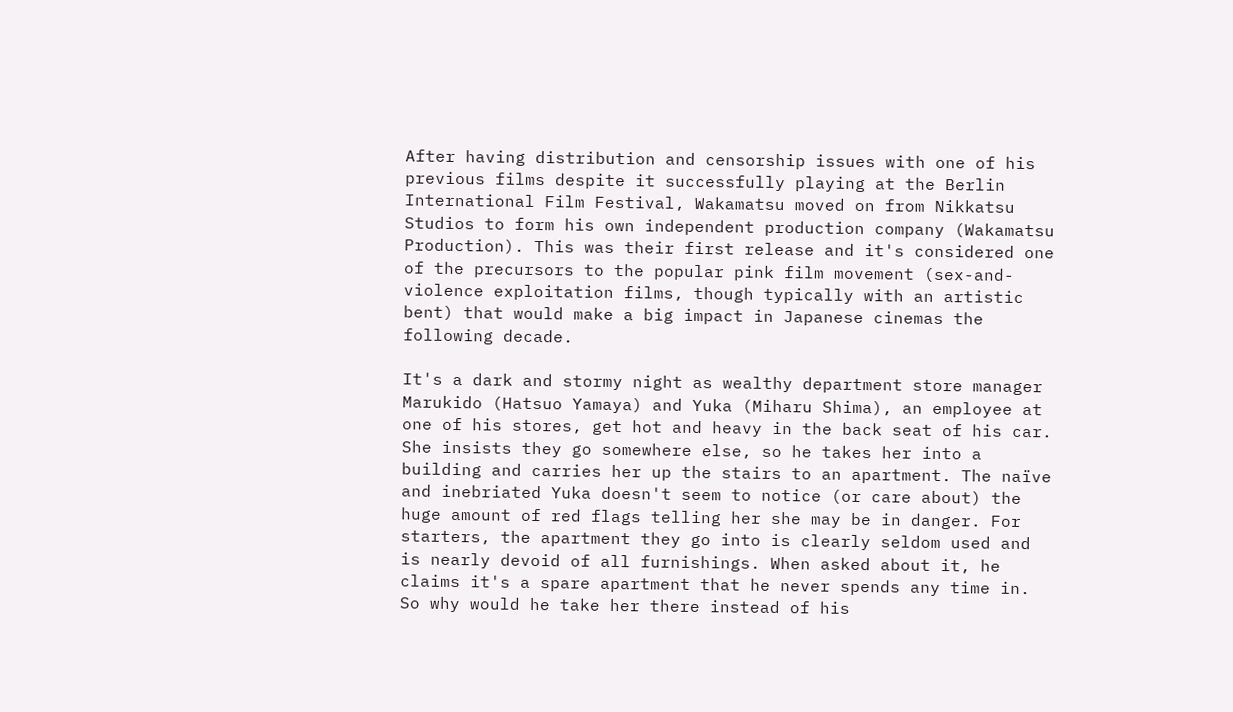After having distribution and censorship issues with one of his previous films despite it successfully playing at the Berlin International Film Festival, Wakamatsu moved on from Nikkatsu Studios to form his own independent production company (Wakamatsu Production). This was their first release and it's considered one of the precursors to the popular pink film movement (sex-and-violence exploitation films, though typically with an artistic bent) that would make a big impact in Japanese cinemas the following decade.

It's a dark and stormy night as wealthy department store manager Marukido (Hatsuo Yamaya) and Yuka (Miharu Shima), an employee at one of his stores, get hot and heavy in the back seat of his car. She insists they go somewhere else, so he takes her into a building and carries her up the stairs to an apartment. The naïve and inebriated Yuka doesn't seem to notice (or care about) the huge amount of red flags telling her she may be in danger. For starters, the apartment they go into is clearly seldom used and is nearly devoid of all furnishings. When asked about it, he claims it's a spare apartment that he never spends any time in. So why would he take her there instead of his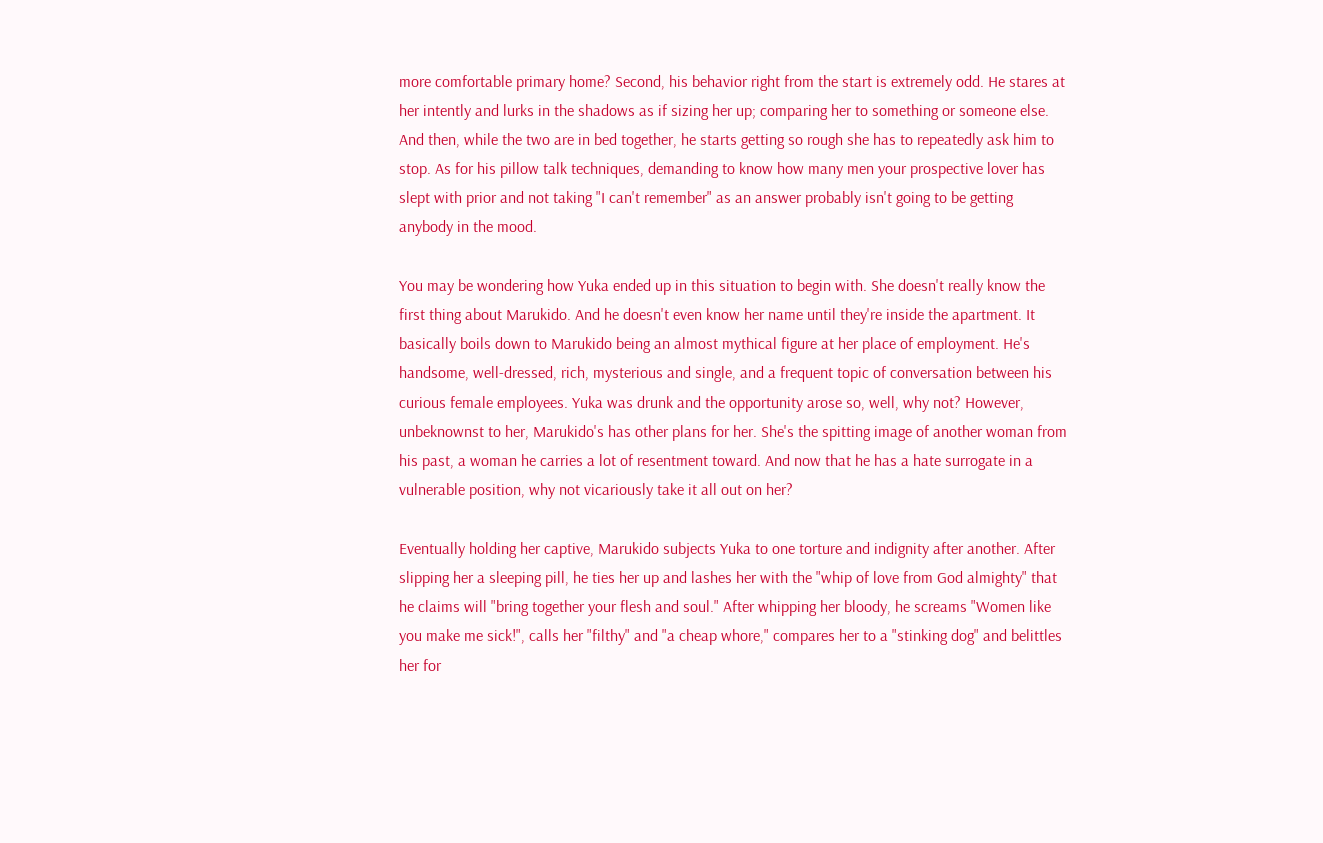more comfortable primary home? Second, his behavior right from the start is extremely odd. He stares at her intently and lurks in the shadows as if sizing her up; comparing her to something or someone else. And then, while the two are in bed together, he starts getting so rough she has to repeatedly ask him to stop. As for his pillow talk techniques, demanding to know how many men your prospective lover has slept with prior and not taking "I can't remember" as an answer probably isn't going to be getting anybody in the mood.

You may be wondering how Yuka ended up in this situation to begin with. She doesn't really know the first thing about Marukido. And he doesn't even know her name until they're inside the apartment. It basically boils down to Marukido being an almost mythical figure at her place of employment. He's handsome, well-dressed, rich, mysterious and single, and a frequent topic of conversation between his curious female employees. Yuka was drunk and the opportunity arose so, well, why not? However, unbeknownst to her, Marukido's has other plans for her. She's the spitting image of another woman from his past, a woman he carries a lot of resentment toward. And now that he has a hate surrogate in a vulnerable position, why not vicariously take it all out on her?

Eventually holding her captive, Marukido subjects Yuka to one torture and indignity after another. After slipping her a sleeping pill, he ties her up and lashes her with the "whip of love from God almighty" that he claims will "bring together your flesh and soul." After whipping her bloody, he screams "Women like you make me sick!", calls her "filthy" and "a cheap whore," compares her to a "stinking dog" and belittles her for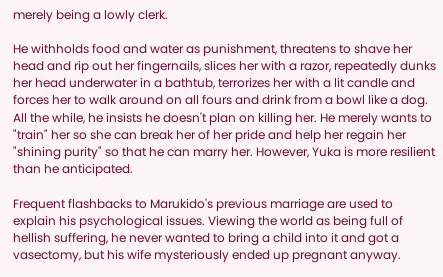merely being a lowly clerk.

He withholds food and water as punishment, threatens to shave her head and rip out her fingernails, slices her with a razor, repeatedly dunks her head underwater in a bathtub, terrorizes her with a lit candle and forces her to walk around on all fours and drink from a bowl like a dog. All the while, he insists he doesn't plan on killing her. He merely wants to "train" her so she can break her of her pride and help her regain her "shining purity" so that he can marry her. However, Yuka is more resilient than he anticipated.

Frequent flashbacks to Marukido's previous marriage are used to explain his psychological issues. Viewing the world as being full of hellish suffering, he never wanted to bring a child into it and got a vasectomy, but his wife mysteriously ended up pregnant anyway.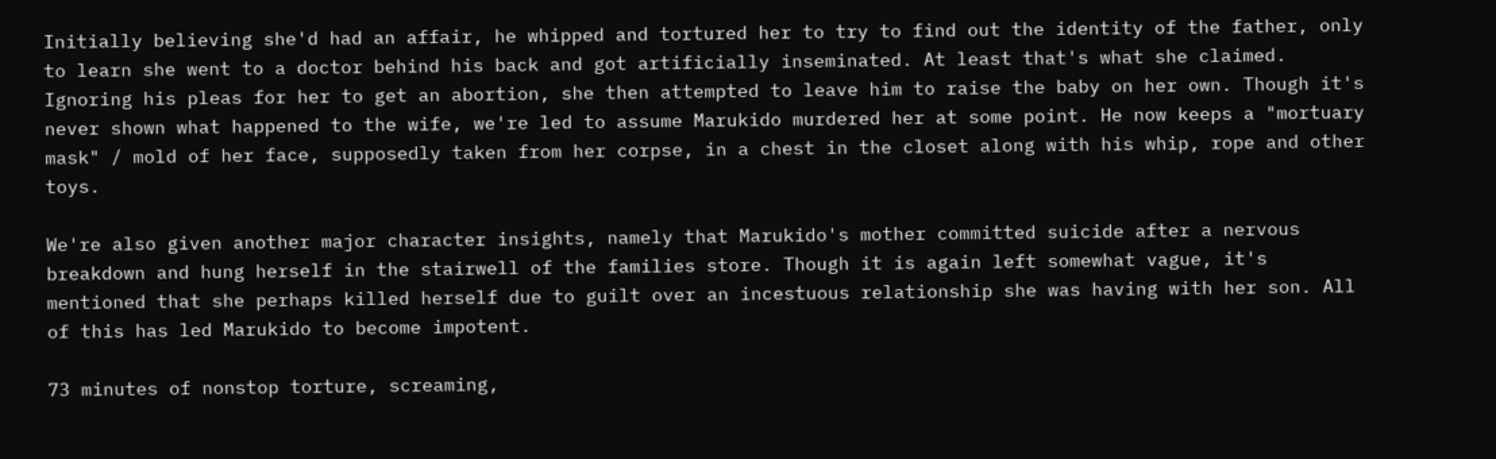Initially believing she'd had an affair, he whipped and tortured her to try to find out the identity of the father, only to learn she went to a doctor behind his back and got artificially inseminated. At least that's what she claimed. Ignoring his pleas for her to get an abortion, she then attempted to leave him to raise the baby on her own. Though it's never shown what happened to the wife, we're led to assume Marukido murdered her at some point. He now keeps a "mortuary mask" / mold of her face, supposedly taken from her corpse, in a chest in the closet along with his whip, rope and other toys.

We're also given another major character insights, namely that Marukido's mother committed suicide after a nervous breakdown and hung herself in the stairwell of the families store. Though it is again left somewhat vague, it's mentioned that she perhaps killed herself due to guilt over an incestuous relationship she was having with her son. All of this has led Marukido to become impotent.

73 minutes of nonstop torture, screaming,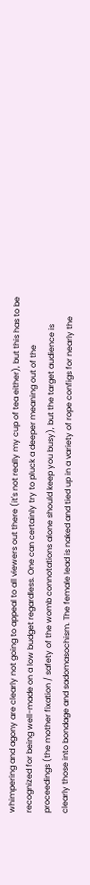whimpering and agony are clearly not going to appeal to all viewers out there (it's not really my cup of tea either), but this has to be recognized for being well-made on a low budget regardless. One can certainly try to pluck a deeper meaning out of the proceedings (the mother fixation / safety of the womb connotations alone should keep you busy), but the target audience is clearly those into bondage and sadomasochism. The female lead is naked and tied up in a variety of rope configs for nearly the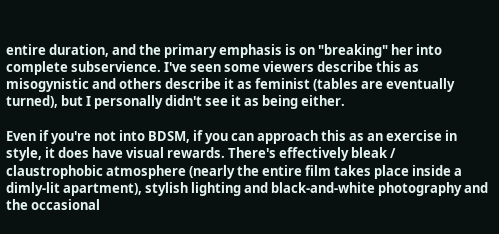entire duration, and the primary emphasis is on "breaking" her into complete subservience. I've seen some viewers describe this as misogynistic and others describe it as feminist (tables are eventually turned), but I personally didn't see it as being either.

Even if you're not into BDSM, if you can approach this as an exercise in style, it does have visual rewards. There's effectively bleak / claustrophobic atmosphere (nearly the entire film takes place inside a dimly-lit apartment), stylish lighting and black-and-white photography and the occasional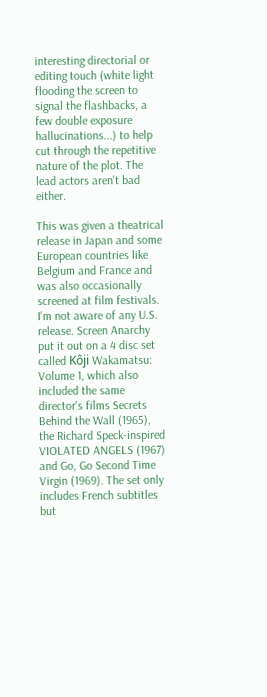interesting directorial or editing touch (white light flooding the screen to signal the flashbacks, a few double exposure hallucinations...) to help cut through the repetitive nature of the plot. The lead actors aren't bad either.

This was given a theatrical release in Japan and some European countries like Belgium and France and was also occasionally screened at film festivals. I'm not aware of any U.S. release. Screen Anarchy put it out on a 4 disc set called Kôji Wakamatsu: Volume 1, which also included the same director's films Secrets Behind the Wall (1965), the Richard Speck-inspired VIOLATED ANGELS (1967) and Go, Go Second Time Virgin (1969). The set only includes French subtitles but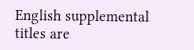English supplemental titles are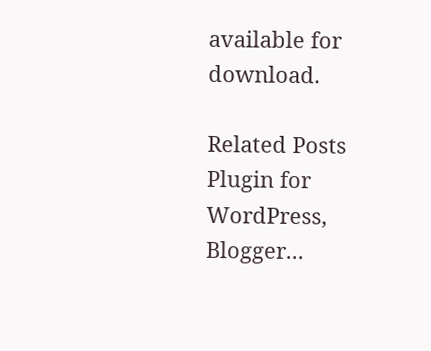available for download.

Related Posts Plugin for WordPress, Blogger...